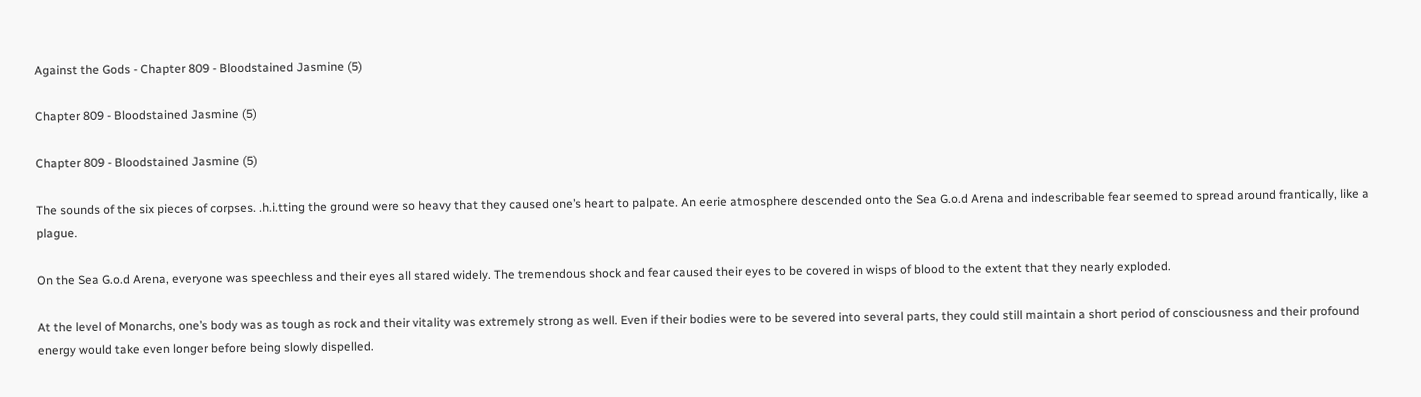Against the Gods - Chapter 809 - Bloodstained Jasmine (5)

Chapter 809 - Bloodstained Jasmine (5)

Chapter 809 - Bloodstained Jasmine (5)

The sounds of the six pieces of corpses. .h.i.tting the ground were so heavy that they caused one’s heart to palpate. An eerie atmosphere descended onto the Sea G.o.d Arena and indescribable fear seemed to spread around frantically, like a plague.

On the Sea G.o.d Arena, everyone was speechless and their eyes all stared widely. The tremendous shock and fear caused their eyes to be covered in wisps of blood to the extent that they nearly exploded.

At the level of Monarchs, one’s body was as tough as rock and their vitality was extremely strong as well. Even if their bodies were to be severed into several parts, they could still maintain a short period of consciousness and their profound energy would take even longer before being slowly dispelled.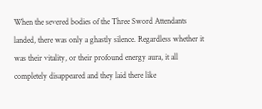When the severed bodies of the Three Sword Attendants landed, there was only a ghastly silence. Regardless whether it was their vitality, or their profound energy aura, it all completely disappeared and they laid there like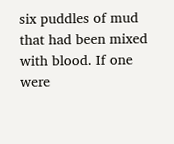six puddles of mud that had been mixed with blood. If one were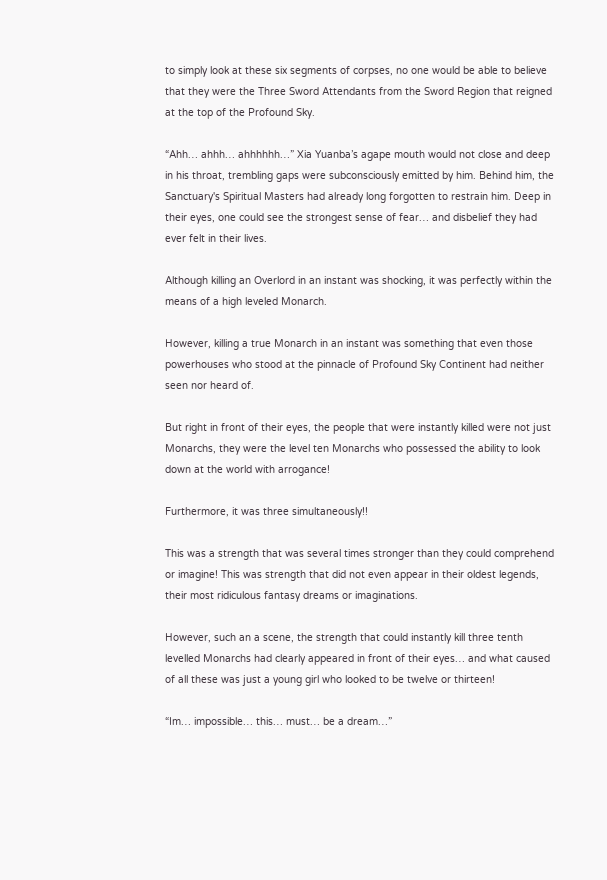to simply look at these six segments of corpses, no one would be able to believe that they were the Three Sword Attendants from the Sword Region that reigned at the top of the Profound Sky.

“Ahh… ahhh… ahhhhhh…” Xia Yuanba’s agape mouth would not close and deep in his throat, trembling gaps were subconsciously emitted by him. Behind him, the Sanctuary's Spiritual Masters had already long forgotten to restrain him. Deep in their eyes, one could see the strongest sense of fear… and disbelief they had ever felt in their lives.

Although killing an Overlord in an instant was shocking, it was perfectly within the means of a high leveled Monarch.

However, killing a true Monarch in an instant was something that even those powerhouses who stood at the pinnacle of Profound Sky Continent had neither seen nor heard of.

But right in front of their eyes, the people that were instantly killed were not just Monarchs, they were the level ten Monarchs who possessed the ability to look down at the world with arrogance!

Furthermore, it was three simultaneously!!

This was a strength that was several times stronger than they could comprehend or imagine! This was strength that did not even appear in their oldest legends, their most ridiculous fantasy dreams or imaginations.

However, such an a scene, the strength that could instantly kill three tenth levelled Monarchs had clearly appeared in front of their eyes… and what caused of all these was just a young girl who looked to be twelve or thirteen!

“Im… impossible… this… must… be a dream…”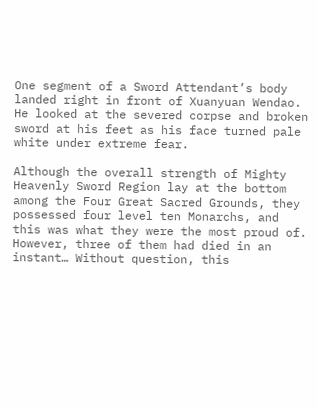One segment of a Sword Attendant’s body landed right in front of Xuanyuan Wendao. He looked at the severed corpse and broken sword at his feet as his face turned pale white under extreme fear.

Although the overall strength of Mighty Heavenly Sword Region lay at the bottom among the Four Great Sacred Grounds, they possessed four level ten Monarchs, and this was what they were the most proud of. However, three of them had died in an instant… Without question, this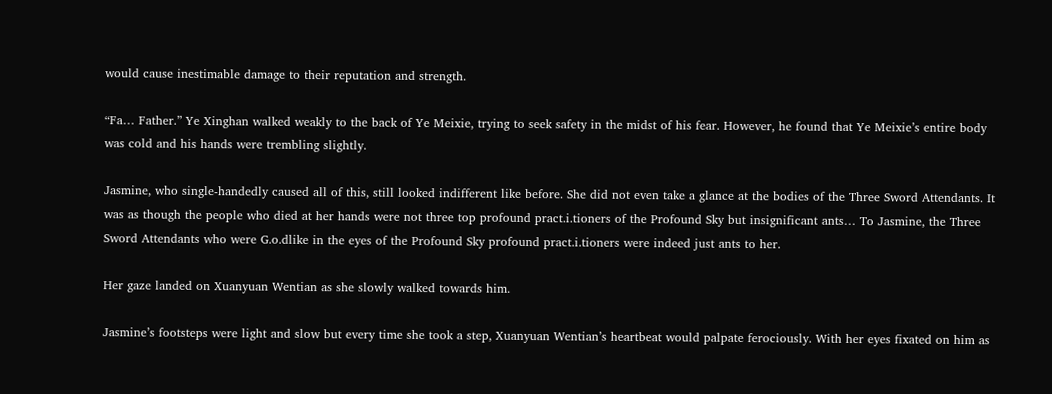would cause inestimable damage to their reputation and strength.

“Fa… Father.” Ye Xinghan walked weakly to the back of Ye Meixie, trying to seek safety in the midst of his fear. However, he found that Ye Meixie’s entire body was cold and his hands were trembling slightly.

Jasmine, who single-handedly caused all of this, still looked indifferent like before. She did not even take a glance at the bodies of the Three Sword Attendants. It was as though the people who died at her hands were not three top profound pract.i.tioners of the Profound Sky but insignificant ants… To Jasmine, the Three Sword Attendants who were G.o.dlike in the eyes of the Profound Sky profound pract.i.tioners were indeed just ants to her.

Her gaze landed on Xuanyuan Wentian as she slowly walked towards him.

Jasmine’s footsteps were light and slow but every time she took a step, Xuanyuan Wentian’s heartbeat would palpate ferociously. With her eyes fixated on him as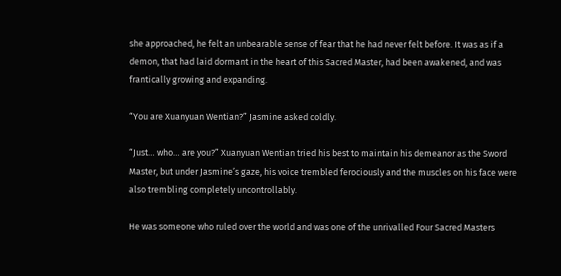she approached, he felt an unbearable sense of fear that he had never felt before. It was as if a demon, that had laid dormant in the heart of this Sacred Master, had been awakened, and was frantically growing and expanding.

“You are Xuanyuan Wentian?” Jasmine asked coldly.

“Just… who… are you?” Xuanyuan Wentian tried his best to maintain his demeanor as the Sword Master, but under Jasmine’s gaze, his voice trembled ferociously and the muscles on his face were also trembling completely uncontrollably.

He was someone who ruled over the world and was one of the unrivalled Four Sacred Masters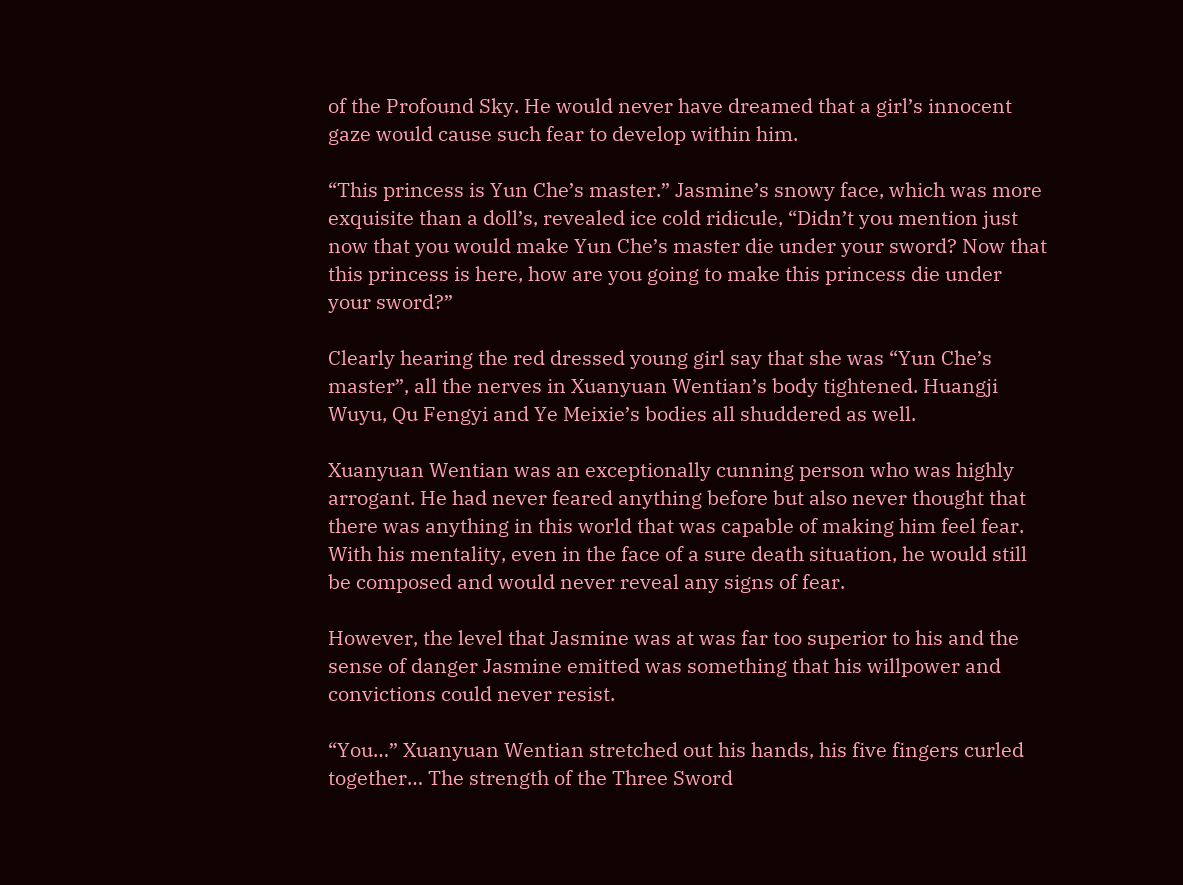of the Profound Sky. He would never have dreamed that a girl’s innocent gaze would cause such fear to develop within him.

“This princess is Yun Che’s master.” Jasmine’s snowy face, which was more exquisite than a doll’s, revealed ice cold ridicule, “Didn’t you mention just now that you would make Yun Che’s master die under your sword? Now that this princess is here, how are you going to make this princess die under your sword?”

Clearly hearing the red dressed young girl say that she was “Yun Che’s master”, all the nerves in Xuanyuan Wentian’s body tightened. Huangji Wuyu, Qu Fengyi and Ye Meixie’s bodies all shuddered as well.

Xuanyuan Wentian was an exceptionally cunning person who was highly arrogant. He had never feared anything before but also never thought that there was anything in this world that was capable of making him feel fear. With his mentality, even in the face of a sure death situation, he would still be composed and would never reveal any signs of fear.

However, the level that Jasmine was at was far too superior to his and the sense of danger Jasmine emitted was something that his willpower and convictions could never resist.

“You…” Xuanyuan Wentian stretched out his hands, his five fingers curled together… The strength of the Three Sword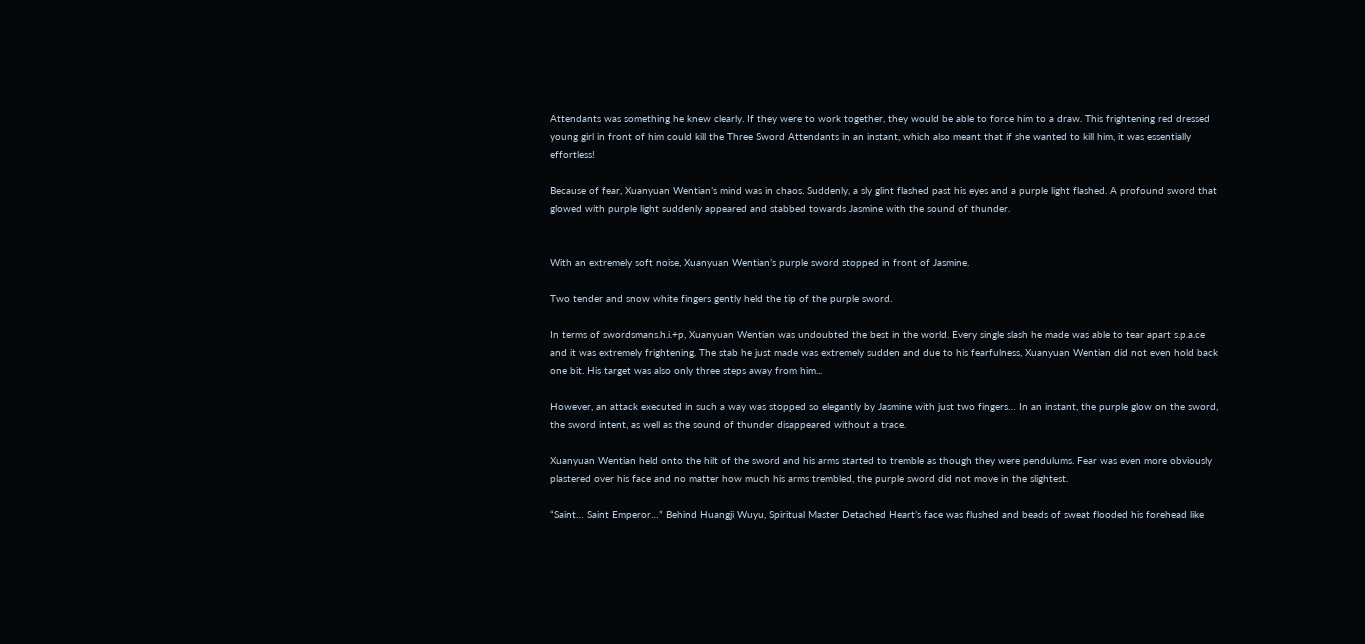Attendants was something he knew clearly. If they were to work together, they would be able to force him to a draw. This frightening red dressed young girl in front of him could kill the Three Sword Attendants in an instant, which also meant that if she wanted to kill him, it was essentially effortless!

Because of fear, Xuanyuan Wentian’s mind was in chaos. Suddenly, a sly glint flashed past his eyes and a purple light flashed. A profound sword that glowed with purple light suddenly appeared and stabbed towards Jasmine with the sound of thunder.


With an extremely soft noise, Xuanyuan Wentian’s purple sword stopped in front of Jasmine.

Two tender and snow white fingers gently held the tip of the purple sword.

In terms of swordsmans.h.i.+p, Xuanyuan Wentian was undoubted the best in the world. Every single slash he made was able to tear apart s.p.a.ce and it was extremely frightening. The stab he just made was extremely sudden and due to his fearfulness, Xuanyuan Wentian did not even hold back one bit. His target was also only three steps away from him...

However, an attack executed in such a way was stopped so elegantly by Jasmine with just two fingers… In an instant, the purple glow on the sword, the sword intent, as well as the sound of thunder disappeared without a trace.

Xuanyuan Wentian held onto the hilt of the sword and his arms started to tremble as though they were pendulums. Fear was even more obviously plastered over his face and no matter how much his arms trembled, the purple sword did not move in the slightest.

“Saint… Saint Emperor…” Behind Huangji Wuyu, Spiritual Master Detached Heart’s face was flushed and beads of sweat flooded his forehead like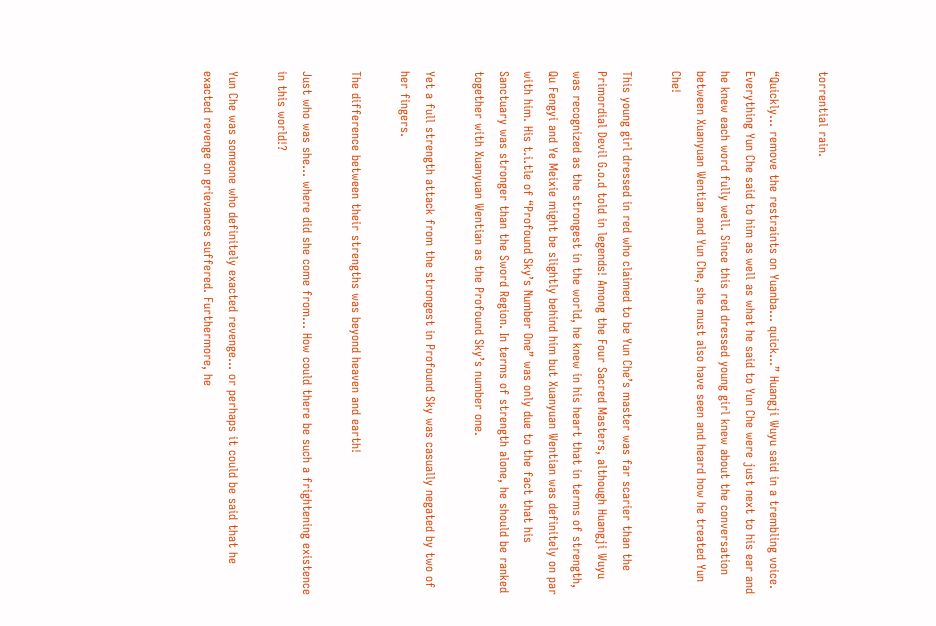torrential rain.

“Quickly… remove the restraints on Yuanba… quick…” Huangji Wuyu said in a trembling voice. Everything Yun Che said to him as well as what he said to Yun Che were just next to his ear and he knew each word fully well. Since this red dressed young girl knew about the conversation between Xuanyuan Wentian and Yun Che, she must also have seen and heard how he treated Yun Che!

This young girl dressed in red who claimed to be Yun Che’s master was far scarier than the Primordial Devil G.o.d told in legends! Among the Four Sacred Masters, although Huangji Wuyu was recognized as the strongest in the world, he knew in his heart that in terms of strength, Qu Fengyi and Ye Meixie might be slightly behind him but Xuanyuan Wentian was definitely on par with him. His t.i.tle of “Profound Sky’s Number One” was only due to the fact that his Sanctuary was stronger than the Sword Region. In terms of strength alone, he should be ranked together with Xuanyuan Wentian as the Profound Sky’s number one.

Yet a full strength attack from the strongest in Profound Sky was casually negated by two of her fingers.

The difference between their strengths was beyond heaven and earth!

Just who was she… where did she come from… How could there be such a frightening existence in this world!?

Yun Che was someone who definitely exacted revenge… or perhaps it could be said that he exacted revenge on grievances suffered. Furthermore, he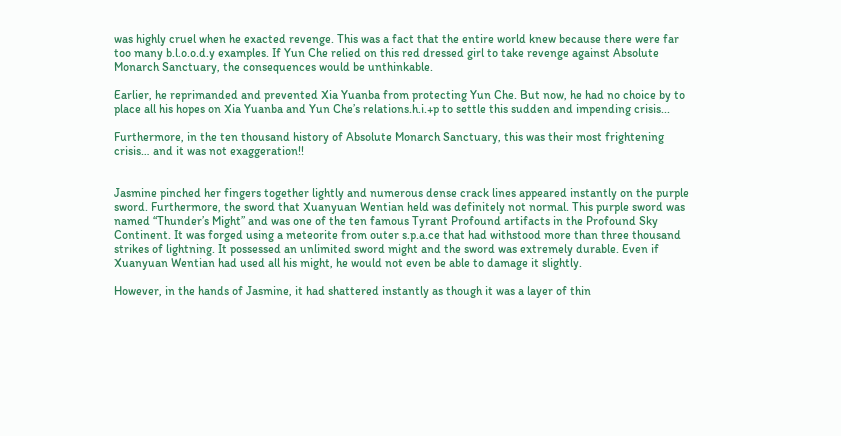was highly cruel when he exacted revenge. This was a fact that the entire world knew because there were far too many b.l.o.o.d.y examples. If Yun Che relied on this red dressed girl to take revenge against Absolute Monarch Sanctuary, the consequences would be unthinkable.

Earlier, he reprimanded and prevented Xia Yuanba from protecting Yun Che. But now, he had no choice by to place all his hopes on Xia Yuanba and Yun Che’s relations.h.i.+p to settle this sudden and impending crisis...

Furthermore, in the ten thousand history of Absolute Monarch Sanctuary, this was their most frightening crisis… and it was not exaggeration!!


Jasmine pinched her fingers together lightly and numerous dense crack lines appeared instantly on the purple sword. Furthermore, the sword that Xuanyuan Wentian held was definitely not normal. This purple sword was named “Thunder’s Might” and was one of the ten famous Tyrant Profound artifacts in the Profound Sky Continent. It was forged using a meteorite from outer s.p.a.ce that had withstood more than three thousand strikes of lightning. It possessed an unlimited sword might and the sword was extremely durable. Even if Xuanyuan Wentian had used all his might, he would not even be able to damage it slightly.

However, in the hands of Jasmine, it had shattered instantly as though it was a layer of thin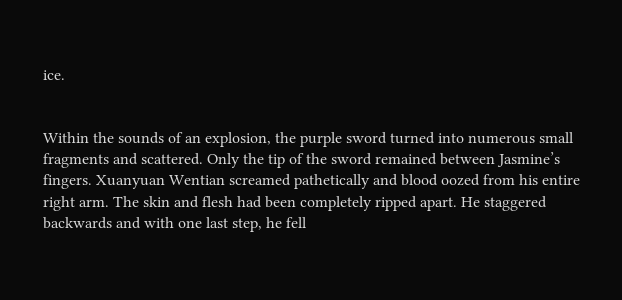ice.


Within the sounds of an explosion, the purple sword turned into numerous small fragments and scattered. Only the tip of the sword remained between Jasmine’s fingers. Xuanyuan Wentian screamed pathetically and blood oozed from his entire right arm. The skin and flesh had been completely ripped apart. He staggered backwards and with one last step, he fell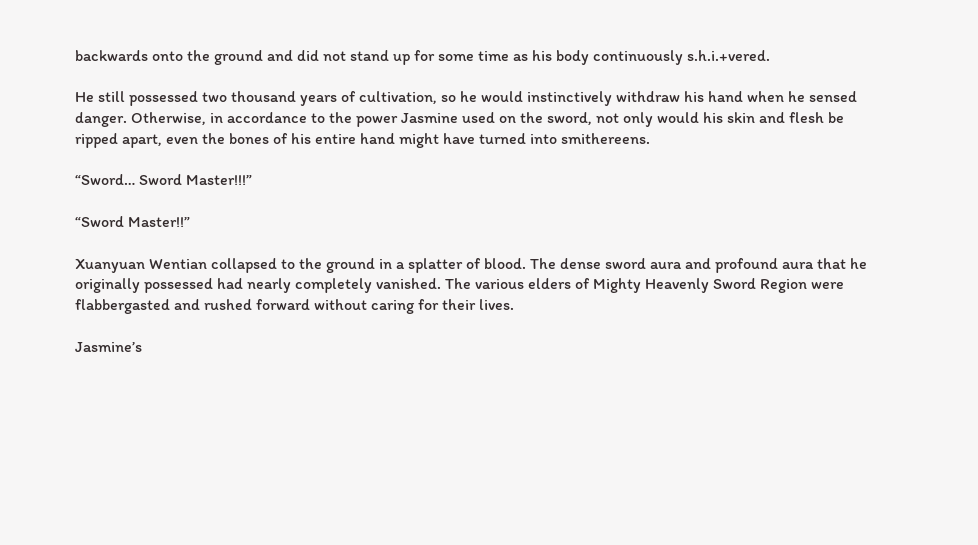backwards onto the ground and did not stand up for some time as his body continuously s.h.i.+vered.

He still possessed two thousand years of cultivation, so he would instinctively withdraw his hand when he sensed danger. Otherwise, in accordance to the power Jasmine used on the sword, not only would his skin and flesh be ripped apart, even the bones of his entire hand might have turned into smithereens.

“Sword… Sword Master!!!”

“Sword Master!!”

Xuanyuan Wentian collapsed to the ground in a splatter of blood. The dense sword aura and profound aura that he originally possessed had nearly completely vanished. The various elders of Mighty Heavenly Sword Region were flabbergasted and rushed forward without caring for their lives.

Jasmine’s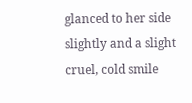glanced to her side slightly and a slight cruel, cold smile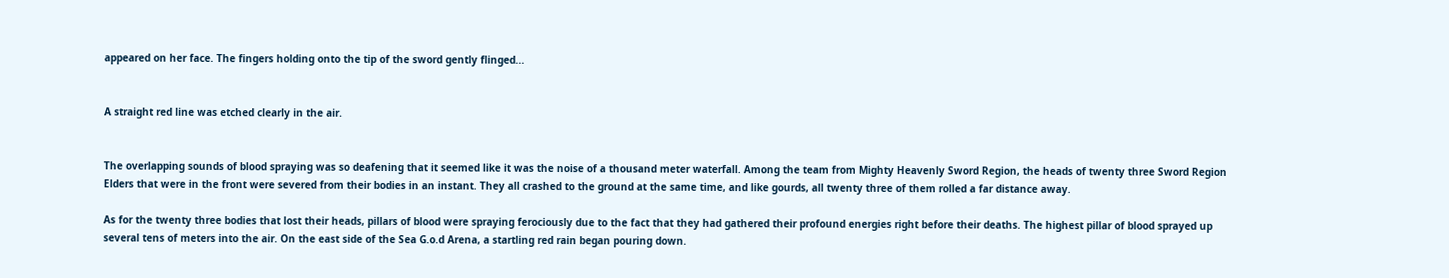appeared on her face. The fingers holding onto the tip of the sword gently flinged...


A straight red line was etched clearly in the air.


The overlapping sounds of blood spraying was so deafening that it seemed like it was the noise of a thousand meter waterfall. Among the team from Mighty Heavenly Sword Region, the heads of twenty three Sword Region Elders that were in the front were severed from their bodies in an instant. They all crashed to the ground at the same time, and like gourds, all twenty three of them rolled a far distance away.

As for the twenty three bodies that lost their heads, pillars of blood were spraying ferociously due to the fact that they had gathered their profound energies right before their deaths. The highest pillar of blood sprayed up several tens of meters into the air. On the east side of the Sea G.o.d Arena, a startling red rain began pouring down.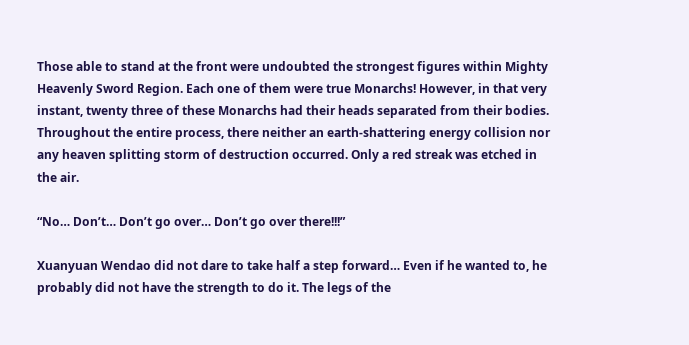Those able to stand at the front were undoubted the strongest figures within Mighty Heavenly Sword Region. Each one of them were true Monarchs! However, in that very instant, twenty three of these Monarchs had their heads separated from their bodies. Throughout the entire process, there neither an earth-shattering energy collision nor any heaven splitting storm of destruction occurred. Only a red streak was etched in the air.

“No… Don’t… Don’t go over… Don’t go over there!!!”

Xuanyuan Wendao did not dare to take half a step forward… Even if he wanted to, he probably did not have the strength to do it. The legs of the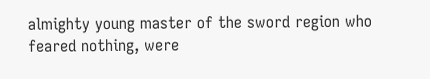almighty young master of the sword region who feared nothing, were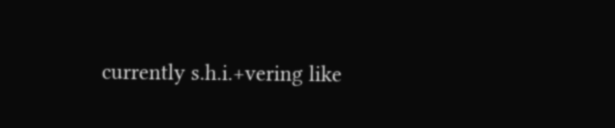currently s.h.i.+vering like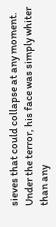sieves that could collapse at any moment. Under the terror, his face was simply whiter than any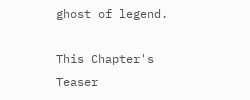ghost of legend.

This Chapter's Teaser